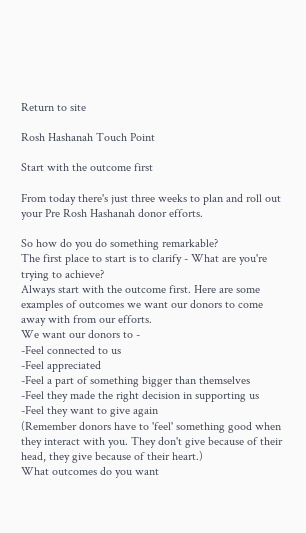Return to site

Rosh Hashanah Touch Point

Start with the outcome first

From today there's just three weeks to plan and roll out your Pre Rosh Hashanah donor efforts.

So how do you do something remarkable?
The first place to start is to clarify - What are you're trying to achieve?
Always start with the outcome first. Here are some examples of outcomes we want our donors to come away with from our efforts.
We want our donors to -
-Feel connected to us
-Feel appreciated
-Feel a part of something bigger than themselves
-Feel they made the right decision in supporting us
-Feel they want to give again
(Remember donors have to 'feel' something good when they interact with you. They don't give because of their head, they give because of their heart.)
What outcomes do you want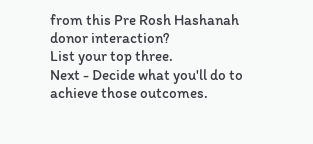from this Pre Rosh Hashanah donor interaction?
List your top three.
Next - Decide what you'll do to achieve those outcomes.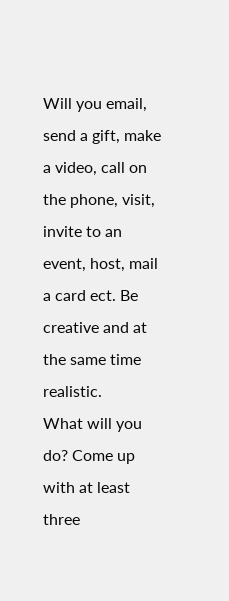Will you email, send a gift, make a video, call on the phone, visit, invite to an event, host, mail a card ect. Be creative and at the same time realistic.
What will you do? Come up with at least three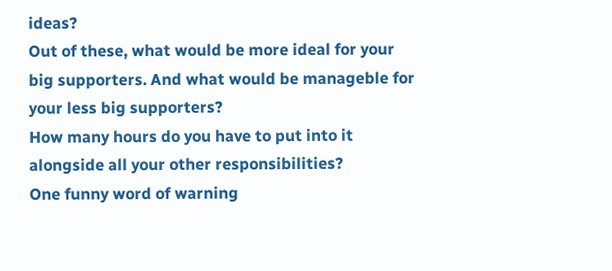ideas?
Out of these, what would be more ideal for your big supporters. And what would be manageble for your less big supporters?
How many hours do you have to put into it alongside all your other responsibilities?
One funny word of warning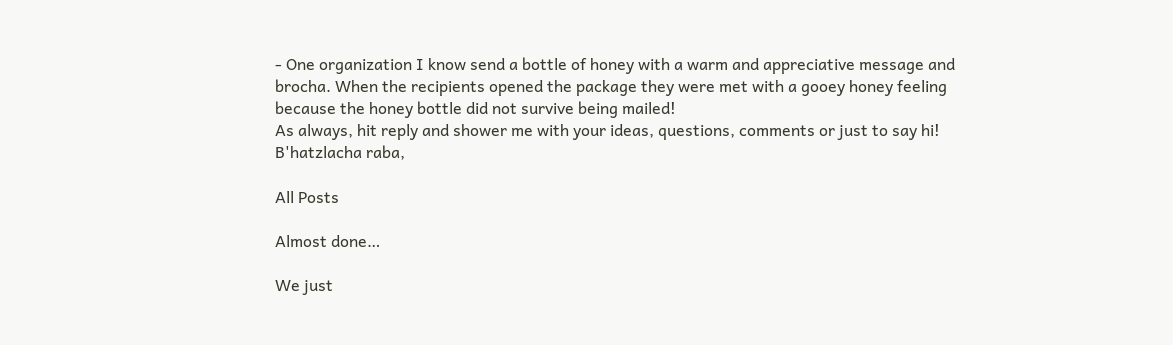- One organization I know send a bottle of honey with a warm and appreciative message and brocha. When the recipients opened the package they were met with a gooey honey feeling because the honey bottle did not survive being mailed!
As always, hit reply and shower me with your ideas, questions, comments or just to say hi!
B'hatzlacha raba,

All Posts

Almost done…

We just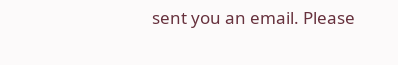sent you an email. Please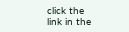click the link in the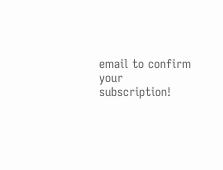email to confirm your subscription!